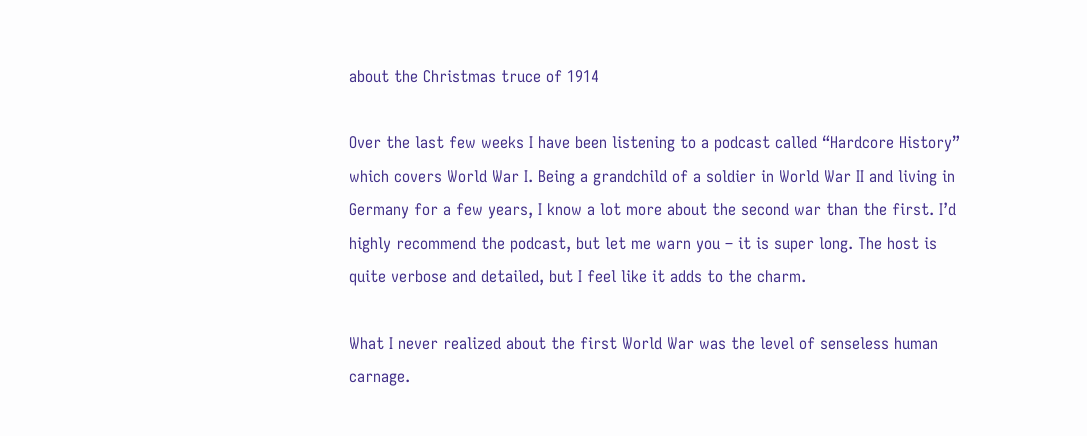about the Christmas truce of 1914

Over the last few weeks I have been listening to a podcast called “Hardcore History” which covers World War I. Being a grandchild of a soldier in World War II and living in Germany for a few years, I know a lot more about the second war than the first. I’d highly recommend the podcast, but let me warn you – it is super long. The host is quite verbose and detailed, but I feel like it adds to the charm.

What I never realized about the first World War was the level of senseless human carnage.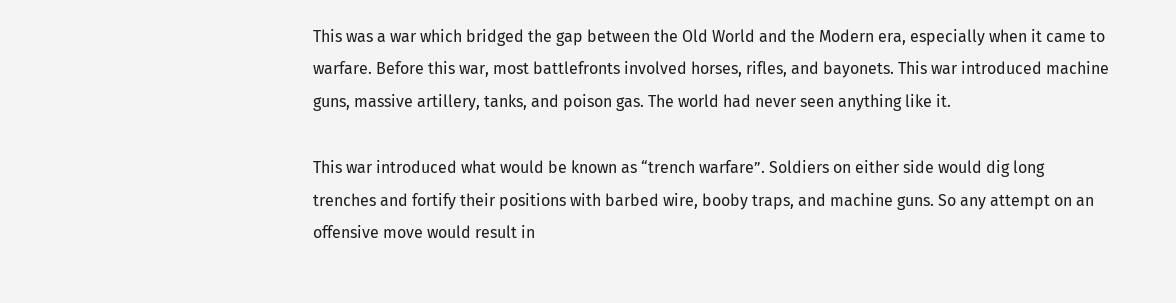This was a war which bridged the gap between the Old World and the Modern era, especially when it came to warfare. Before this war, most battlefronts involved horses, rifles, and bayonets. This war introduced machine guns, massive artillery, tanks, and poison gas. The world had never seen anything like it.

This war introduced what would be known as “trench warfare”. Soldiers on either side would dig long trenches and fortify their positions with barbed wire, booby traps, and machine guns. So any attempt on an offensive move would result in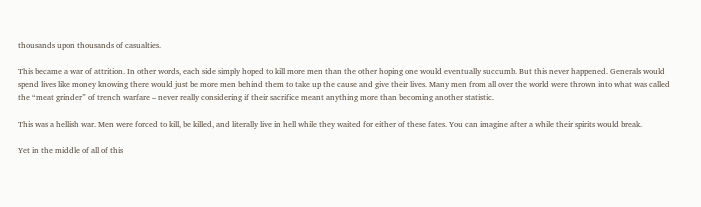thousands upon thousands of casualties.

This became a war of attrition. In other words, each side simply hoped to kill more men than the other hoping one would eventually succumb. But this never happened. Generals would spend lives like money knowing there would just be more men behind them to take up the cause and give their lives. Many men from all over the world were thrown into what was called the “meat grinder” of trench warfare – never really considering if their sacrifice meant anything more than becoming another statistic.

This was a hellish war. Men were forced to kill, be killed, and literally live in hell while they waited for either of these fates. You can imagine after a while their spirits would break.

Yet in the middle of all of this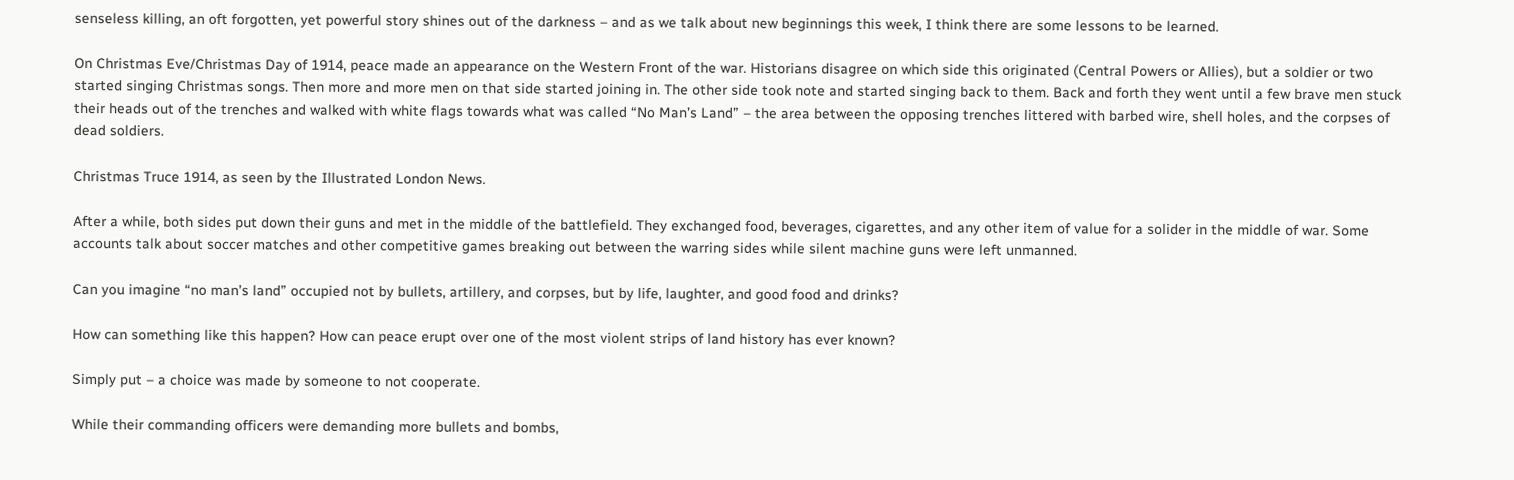senseless killing, an oft forgotten, yet powerful story shines out of the darkness – and as we talk about new beginnings this week, I think there are some lessons to be learned.

On Christmas Eve/Christmas Day of 1914, peace made an appearance on the Western Front of the war. Historians disagree on which side this originated (Central Powers or Allies), but a soldier or two started singing Christmas songs. Then more and more men on that side started joining in. The other side took note and started singing back to them. Back and forth they went until a few brave men stuck their heads out of the trenches and walked with white flags towards what was called “No Man’s Land” – the area between the opposing trenches littered with barbed wire, shell holes, and the corpses of dead soldiers.

Christmas Truce 1914, as seen by the Illustrated London News.

After a while, both sides put down their guns and met in the middle of the battlefield. They exchanged food, beverages, cigarettes, and any other item of value for a solider in the middle of war. Some accounts talk about soccer matches and other competitive games breaking out between the warring sides while silent machine guns were left unmanned.

Can you imagine “no man’s land” occupied not by bullets, artillery, and corpses, but by life, laughter, and good food and drinks?

How can something like this happen? How can peace erupt over one of the most violent strips of land history has ever known?

Simply put – a choice was made by someone to not cooperate.

While their commanding officers were demanding more bullets and bombs,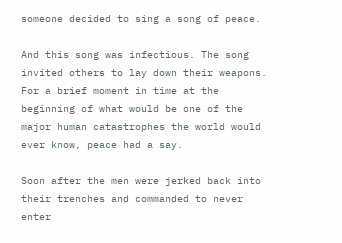someone decided to sing a song of peace.

And this song was infectious. The song invited others to lay down their weapons. For a brief moment in time at the beginning of what would be one of the major human catastrophes the world would ever know, peace had a say.

Soon after the men were jerked back into their trenches and commanded to never enter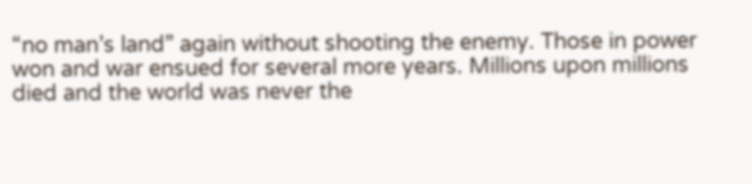“no man’s land” again without shooting the enemy. Those in power won and war ensued for several more years. Millions upon millions died and the world was never the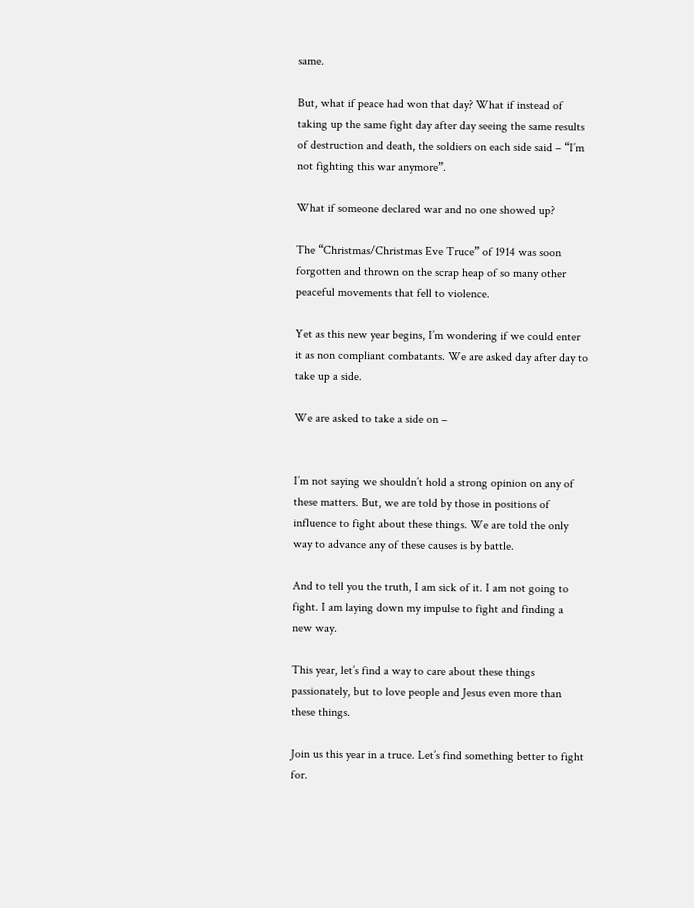same.

But, what if peace had won that day? What if instead of taking up the same fight day after day seeing the same results of destruction and death, the soldiers on each side said – “I’m not fighting this war anymore”.

What if someone declared war and no one showed up?

The “Christmas/Christmas Eve Truce” of 1914 was soon forgotten and thrown on the scrap heap of so many other peaceful movements that fell to violence.

Yet as this new year begins, I’m wondering if we could enter it as non compliant combatants. We are asked day after day to take up a side.

We are asked to take a side on –


I’m not saying we shouldn’t hold a strong opinion on any of these matters. But, we are told by those in positions of influence to fight about these things. We are told the only way to advance any of these causes is by battle.

And to tell you the truth, I am sick of it. I am not going to fight. I am laying down my impulse to fight and finding a new way.

This year, let’s find a way to care about these things passionately, but to love people and Jesus even more than these things.

Join us this year in a truce. Let’s find something better to fight for.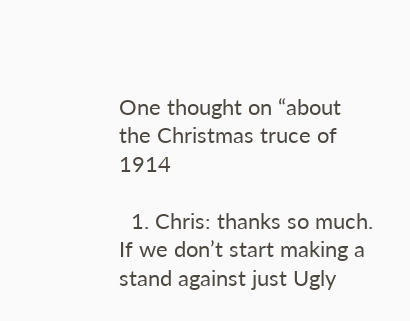One thought on “about the Christmas truce of 1914

  1. Chris: thanks so much. If we don’t start making a stand against just Ugly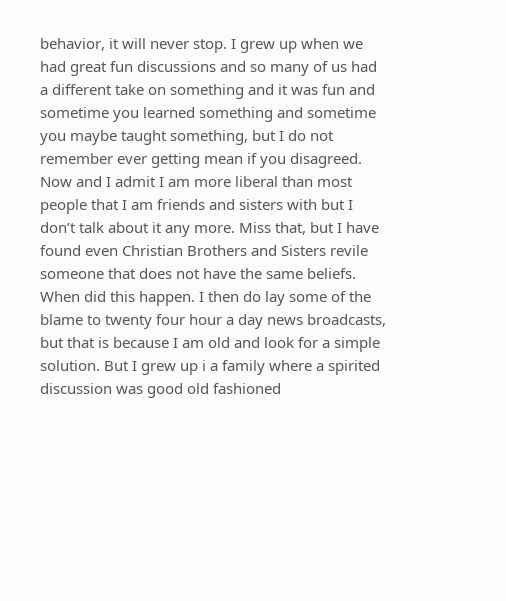behavior, it will never stop. I grew up when we had great fun discussions and so many of us had a different take on something and it was fun and sometime you learned something and sometime you maybe taught something, but I do not remember ever getting mean if you disagreed. Now and I admit I am more liberal than most people that I am friends and sisters with but I don’t talk about it any more. Miss that, but I have found even Christian Brothers and Sisters revile someone that does not have the same beliefs. When did this happen. I then do lay some of the blame to twenty four hour a day news broadcasts, but that is because I am old and look for a simple solution. But I grew up i a family where a spirited discussion was good old fashioned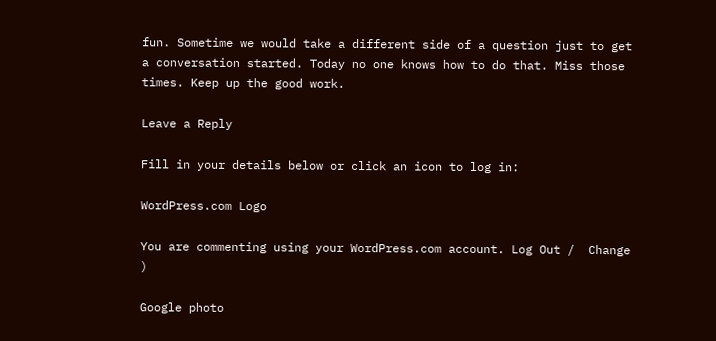fun. Sometime we would take a different side of a question just to get a conversation started. Today no one knows how to do that. Miss those times. Keep up the good work.

Leave a Reply

Fill in your details below or click an icon to log in:

WordPress.com Logo

You are commenting using your WordPress.com account. Log Out /  Change )

Google photo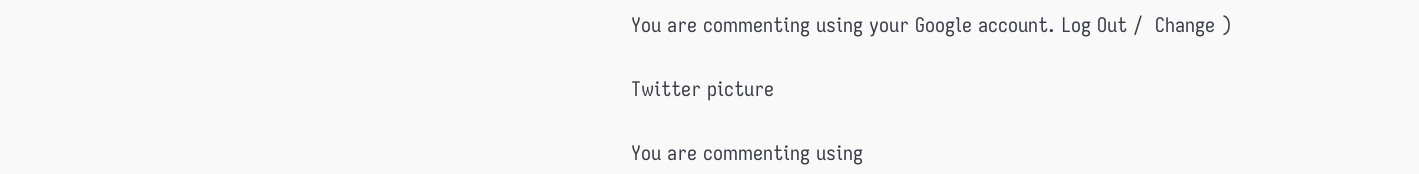You are commenting using your Google account. Log Out /  Change )

Twitter picture

You are commenting using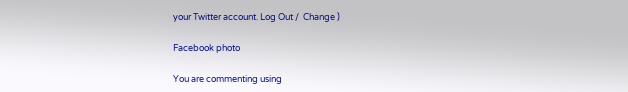your Twitter account. Log Out /  Change )

Facebook photo

You are commenting using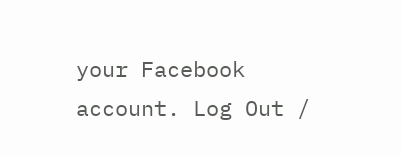your Facebook account. Log Out /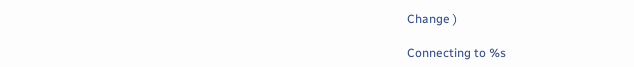Change )

Connecting to %s